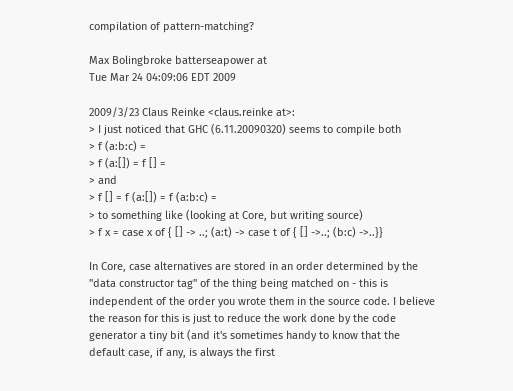compilation of pattern-matching?

Max Bolingbroke batterseapower at
Tue Mar 24 04:09:06 EDT 2009

2009/3/23 Claus Reinke <claus.reinke at>:
> I just noticed that GHC (6.11.20090320) seems to compile both
> f (a:b:c) =
> f (a:[]) = f [] =
> and
> f [] = f (a:[]) = f (a:b:c) =
> to something like (looking at Core, but writing source)
> f x = case x of { [] -> ..; (a:t) -> case t of { [] ->..; (b:c) ->..}}

In Core, case alternatives are stored in an order determined by the
"data constructor tag" of the thing being matched on - this is
independent of the order you wrote them in the source code. I believe
the reason for this is just to reduce the work done by the code
generator a tiny bit (and it's sometimes handy to know that the
default case, if any, is always the first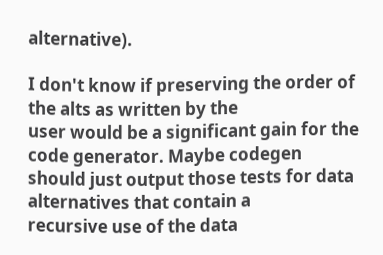alternative).

I don't know if preserving the order of the alts as written by the
user would be a significant gain for the code generator. Maybe codegen
should just output those tests for data alternatives that contain a
recursive use of the data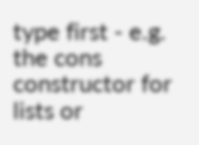type first - e.g. the cons constructor for
lists or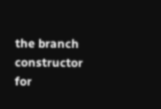the branch constructor for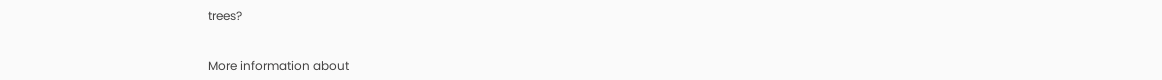trees?


More information about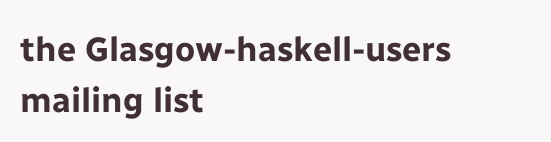the Glasgow-haskell-users mailing list